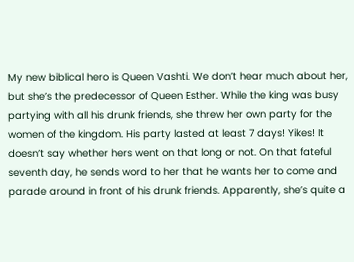My new biblical hero is Queen Vashti. We don’t hear much about her, but she’s the predecessor of Queen Esther. While the king was busy partying with all his drunk friends, she threw her own party for the women of the kingdom. His party lasted at least 7 days! Yikes! It doesn’t say whether hers went on that long or not. On that fateful seventh day, he sends word to her that he wants her to come and parade around in front of his drunk friends. Apparently, she’s quite a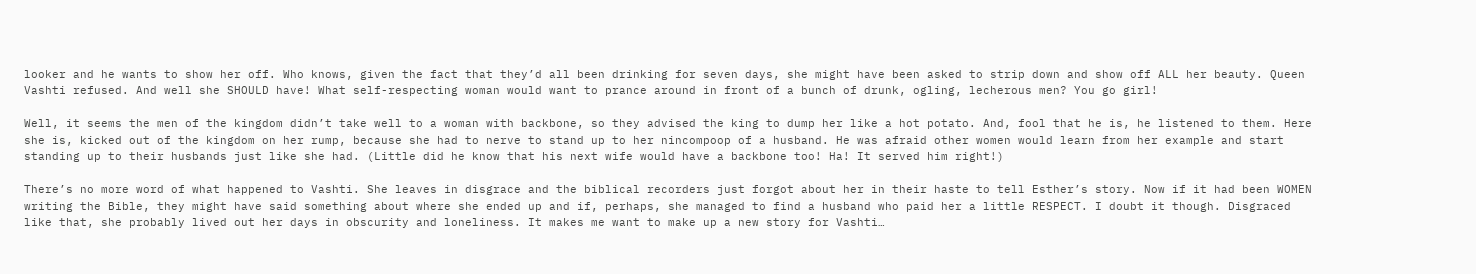looker and he wants to show her off. Who knows, given the fact that they’d all been drinking for seven days, she might have been asked to strip down and show off ALL her beauty. Queen Vashti refused. And well she SHOULD have! What self-respecting woman would want to prance around in front of a bunch of drunk, ogling, lecherous men? You go girl!

Well, it seems the men of the kingdom didn’t take well to a woman with backbone, so they advised the king to dump her like a hot potato. And, fool that he is, he listened to them. Here she is, kicked out of the kingdom on her rump, because she had to nerve to stand up to her nincompoop of a husband. He was afraid other women would learn from her example and start standing up to their husbands just like she had. (Little did he know that his next wife would have a backbone too! Ha! It served him right!)

There’s no more word of what happened to Vashti. She leaves in disgrace and the biblical recorders just forgot about her in their haste to tell Esther’s story. Now if it had been WOMEN writing the Bible, they might have said something about where she ended up and if, perhaps, she managed to find a husband who paid her a little RESPECT. I doubt it though. Disgraced like that, she probably lived out her days in obscurity and loneliness. It makes me want to make up a new story for Vashti…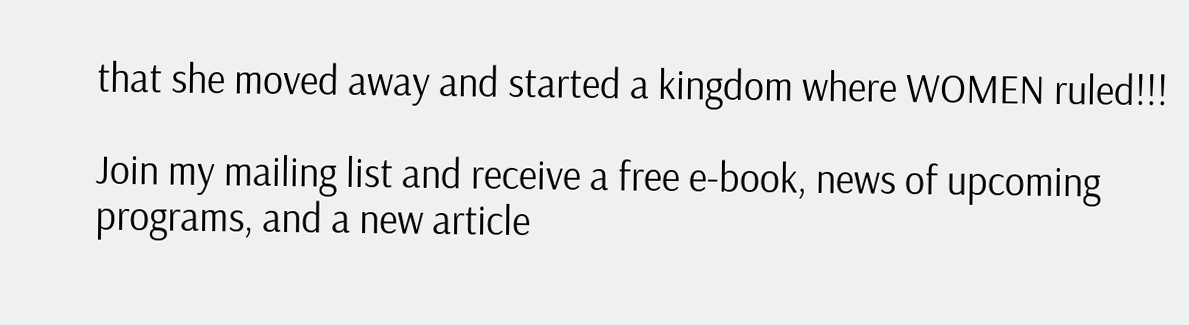that she moved away and started a kingdom where WOMEN ruled!!!

Join my mailing list and receive a free e-book, news of upcoming programs, and a new article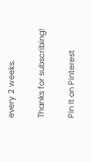every 2 weeks.

Thanks for subscribing!

Pin It on Pinterest